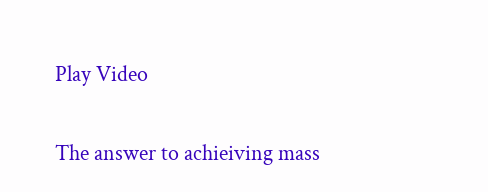Play Video

The answer to achieiving mass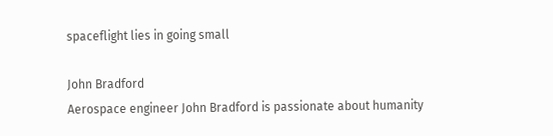spaceflight lies in going small

John Bradford
Aerospace engineer John Bradford is passionate about humanity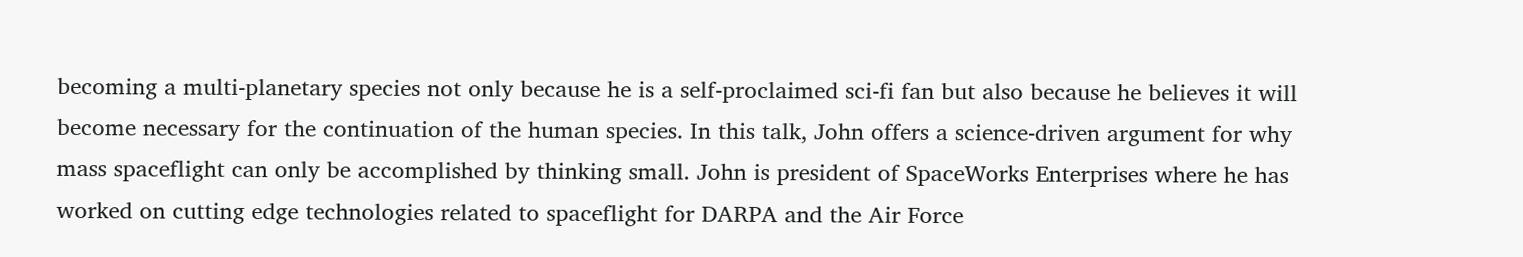becoming a multi-planetary species not only because he is a self-proclaimed sci-fi fan but also because he believes it will become necessary for the continuation of the human species. In this talk, John offers a science-driven argument for why mass spaceflight can only be accomplished by thinking small. John is president of SpaceWorks Enterprises where he has worked on cutting edge technologies related to spaceflight for DARPA and the Air Force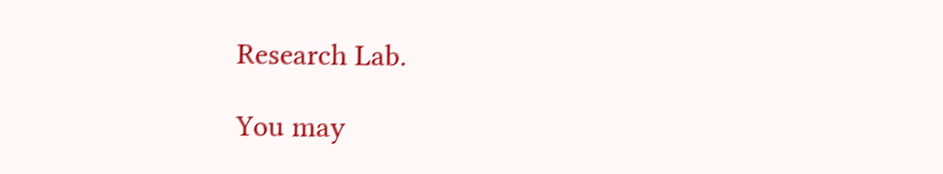Research Lab.

You may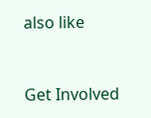also like


Get Involved